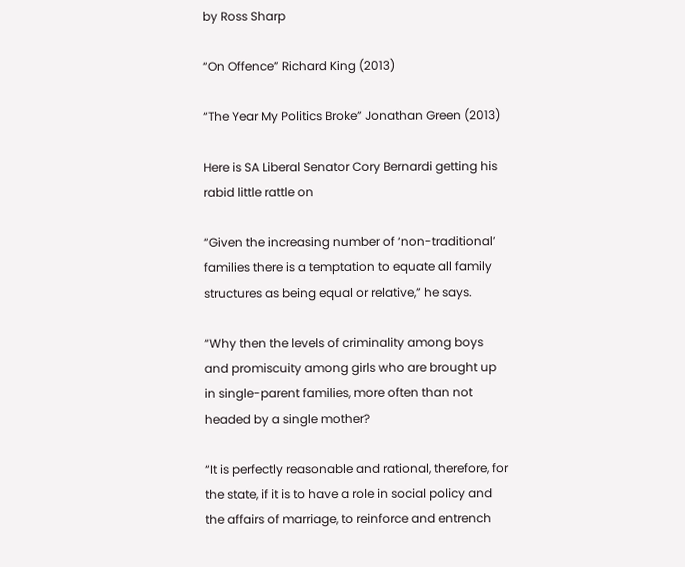by Ross Sharp

“On Offence” Richard King (2013)

“The Year My Politics Broke” Jonathan Green (2013)

Here is SA Liberal Senator Cory Bernardi getting his rabid little rattle on

“Given the increasing number of ‘non-traditional’ families there is a temptation to equate all family structures as being equal or relative,” he says.

“Why then the levels of criminality among boys and promiscuity among girls who are brought up in single-parent families, more often than not headed by a single mother?

“It is perfectly reasonable and rational, therefore, for the state, if it is to have a role in social policy and the affairs of marriage, to reinforce and entrench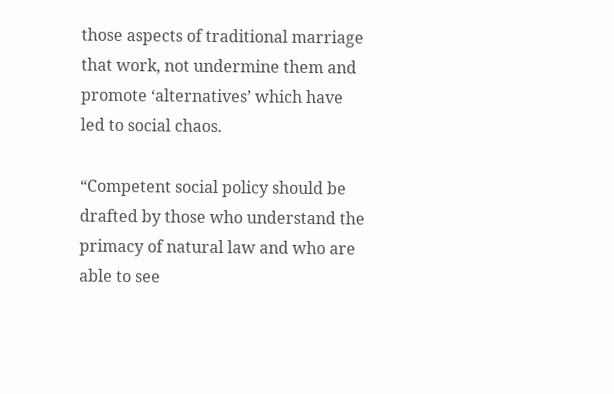those aspects of traditional marriage that work, not undermine them and promote ‘alternatives’ which have led to social chaos.

“Competent social policy should be drafted by those who understand the primacy of natural law and who are able to see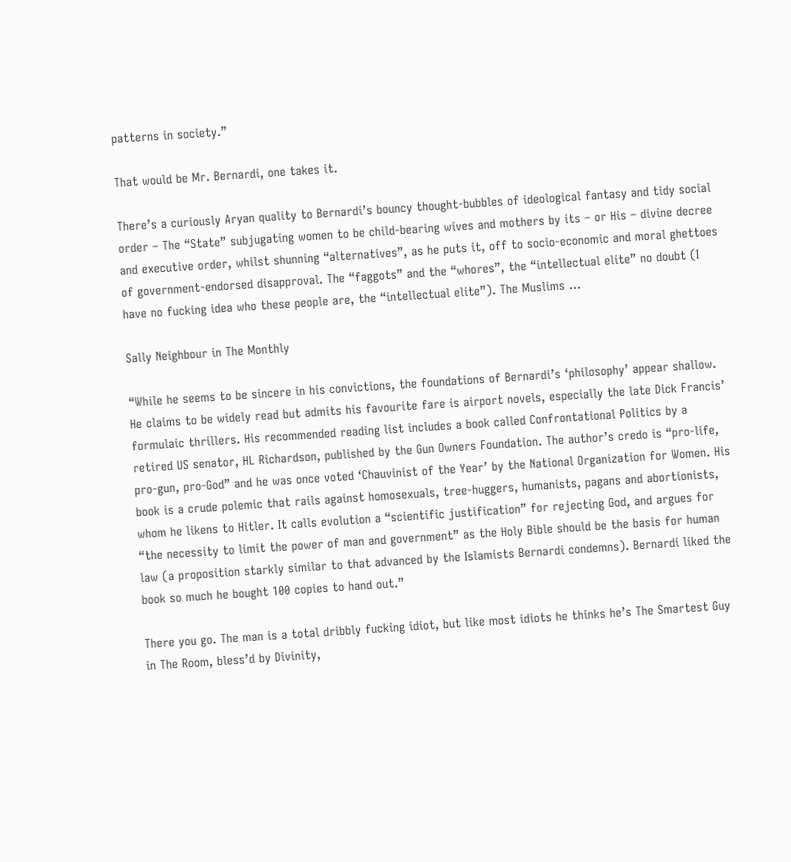patterns in society.”

That would be Mr. Bernardi, one takes it.

There’s a curiously Aryan quality to Bernardi’s bouncy thought-bubbles of ideological fantasy and tidy social order – The “State” subjugating women to be child-bearing wives and mothers by its – or His – divine decree and executive order, whilst shunning “alternatives”, as he puts it, off to socio-economic and moral ghettoes of government-endorsed disapproval. The “faggots” and the “whores”, the “intellectual elite” no doubt (I have no fucking idea who these people are, the “intellectual elite”). The Muslims …

Sally Neighbour in The Monthly

“While he seems to be sincere in his convictions, the foundations of Bernardi’s ‘philosophy’ appear shallow. He claims to be widely read but admits his favourite fare is airport novels, especially the late Dick Francis’ formulaic thrillers. His recommended reading list includes a book called Confrontational Politics by a retired US senator, HL Richardson, published by the Gun Owners Foundation. The author’s credo is “pro-life, pro-gun, pro-God” and he was once voted ‘Chauvinist of the Year’ by the National Organization for Women. His book is a crude polemic that rails against homosexuals, tree-huggers, humanists, pagans and abortionists, whom he likens to Hitler. It calls evolution a “scientific justification” for rejecting God, and argues for “the necessity to limit the power of man and government” as the Holy Bible should be the basis for human law (a proposition starkly similar to that advanced by the Islamists Bernardi condemns). Bernardi liked the book so much he bought 100 copies to hand out.”

There you go. The man is a total dribbly fucking idiot, but like most idiots he thinks he’s The Smartest Guy in The Room, bless’d by Divinity,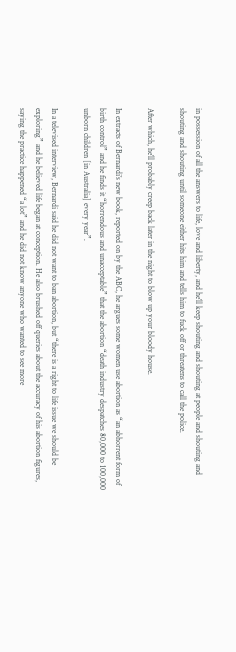in possession of all the answers to life, love and liberty, and he’ll keep shouting and shouting at people and shouting and shouting and shouting until someone either hits him and tells him to fuck off or threatens to call the police.

After which, he’ll probably creep back later in the night to blow up your bloody house.

In extracts of Bernardi’s new book, reported on by the ABC, he argues some women use abortion as “an abhorrent form of birth control” and he finds it “horrendous and unacceptable” that the abortion “death industry despatches 80,000 to 100,000 unborn children [in Australia] every year”.

In a televised interview, Bernardi said he did not want to ban abortion, but “there is a right to life issue we should be exploring” and he believed life began at conception. He also brushed off queries about the accuracy of his abortion figures, saying the practice happened “a lot” and he did not know anyone who wanted to see more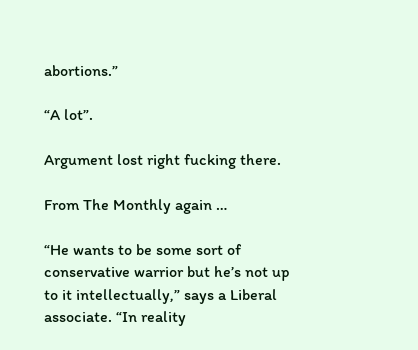abortions.”

“A lot”.

Argument lost right fucking there.

From The Monthly again …

“He wants to be some sort of conservative warrior but he’s not up to it intellectually,” says a Liberal associate. “In reality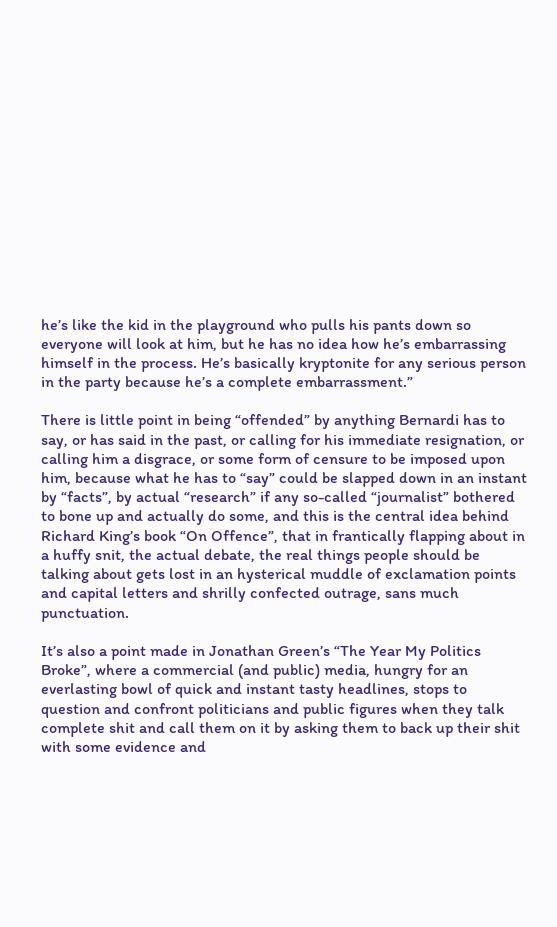he’s like the kid in the playground who pulls his pants down so everyone will look at him, but he has no idea how he’s embarrassing himself in the process. He’s basically kryptonite for any serious person in the party because he’s a complete embarrassment.”

There is little point in being “offended” by anything Bernardi has to say, or has said in the past, or calling for his immediate resignation, or calling him a disgrace, or some form of censure to be imposed upon him, because what he has to “say” could be slapped down in an instant by “facts”, by actual “research” if any so-called “journalist” bothered to bone up and actually do some, and this is the central idea behind Richard King’s book “On Offence”, that in frantically flapping about in a huffy snit, the actual debate, the real things people should be talking about gets lost in an hysterical muddle of exclamation points and capital letters and shrilly confected outrage, sans much punctuation.

It’s also a point made in Jonathan Green’s “The Year My Politics Broke”, where a commercial (and public) media, hungry for an everlasting bowl of quick and instant tasty headlines, stops to question and confront politicians and public figures when they talk complete shit and call them on it by asking them to back up their shit with some evidence and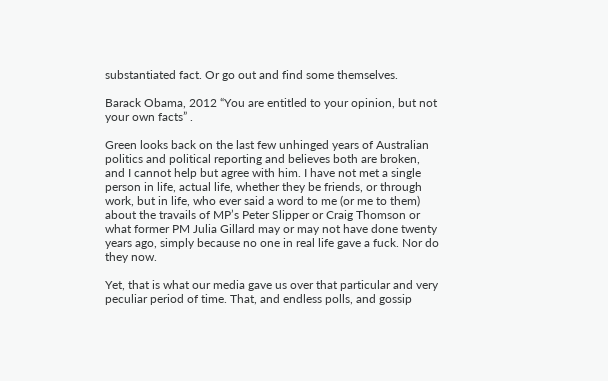substantiated fact. Or go out and find some themselves.

Barack Obama, 2012 “You are entitled to your opinion, but not your own facts” .

Green looks back on the last few unhinged years of Australian politics and political reporting and believes both are broken, and I cannot help but agree with him. I have not met a single person in life, actual life, whether they be friends, or through work, but in life, who ever said a word to me (or me to them) about the travails of MP’s Peter Slipper or Craig Thomson or what former PM Julia Gillard may or may not have done twenty years ago, simply because no one in real life gave a fuck. Nor do they now.

Yet, that is what our media gave us over that particular and very peculiar period of time. That, and endless polls, and gossip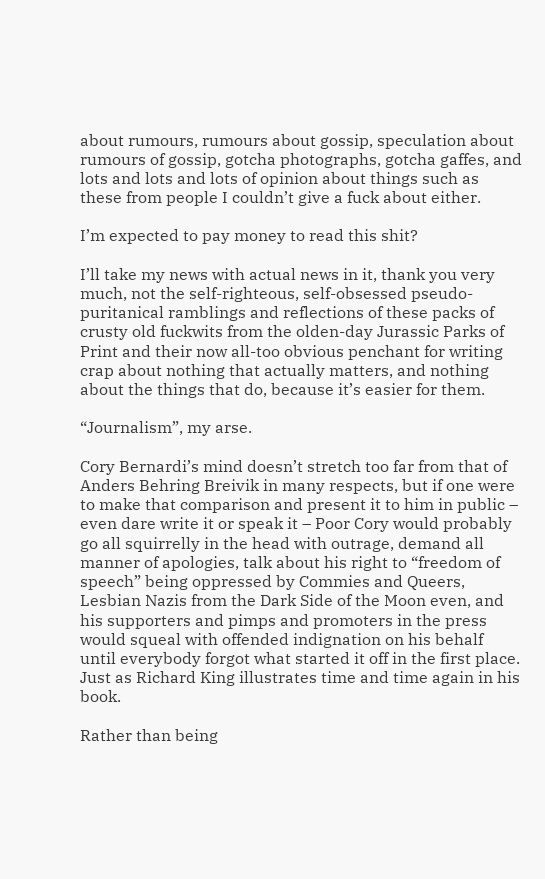about rumours, rumours about gossip, speculation about rumours of gossip, gotcha photographs, gotcha gaffes, and lots and lots and lots of opinion about things such as these from people I couldn’t give a fuck about either.

I’m expected to pay money to read this shit?

I’ll take my news with actual news in it, thank you very much, not the self-righteous, self-obsessed pseudo-puritanical ramblings and reflections of these packs of crusty old fuckwits from the olden-day Jurassic Parks of Print and their now all-too obvious penchant for writing crap about nothing that actually matters, and nothing about the things that do, because it’s easier for them.

“Journalism”, my arse.

Cory Bernardi’s mind doesn’t stretch too far from that of Anders Behring Breivik in many respects, but if one were to make that comparison and present it to him in public – even dare write it or speak it – Poor Cory would probably  go all squirrelly in the head with outrage, demand all manner of apologies, talk about his right to “freedom of speech” being oppressed by Commies and Queers, Lesbian Nazis from the Dark Side of the Moon even, and his supporters and pimps and promoters in the press would squeal with offended indignation on his behalf until everybody forgot what started it off in the first place. Just as Richard King illustrates time and time again in his book.

Rather than being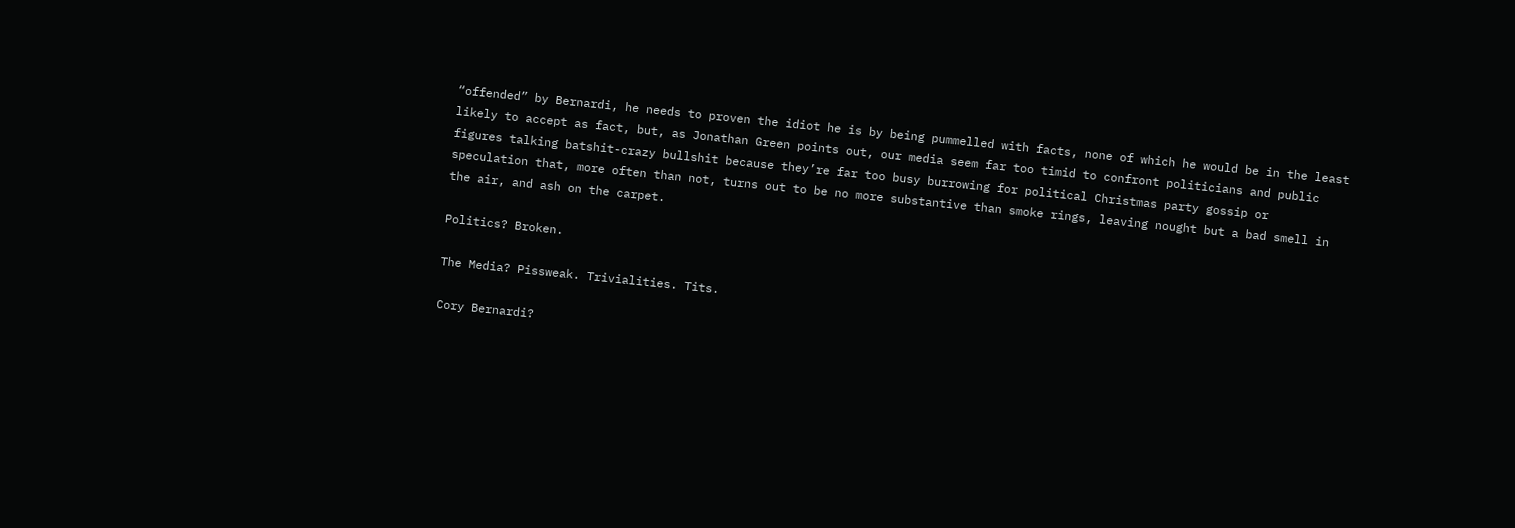“offended” by Bernardi, he needs to proven the idiot he is by being pummelled with facts, none of which he would be in the least likely to accept as fact, but, as Jonathan Green points out, our media seem far too timid to confront politicians and public figures talking batshit-crazy bullshit because they’re far too busy burrowing for political Christmas party gossip or speculation that, more often than not, turns out to be no more substantive than smoke rings, leaving nought but a bad smell in the air, and ash on the carpet.

Politics? Broken.

The Media? Pissweak. Trivialities. Tits.

Cory Bernardi?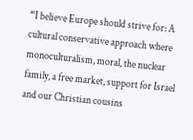“I believe Europe should strive for: A cultural conservative approach where monoculturalism, moral, the nuclear family, a free market, support for Israel and our Christian cousins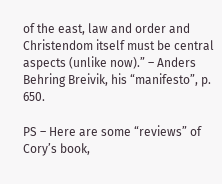of the east, law and order and Christendom itself must be central aspects (unlike now).” – Anders Behring Breivik, his “manifesto”, p. 650.

PS – Here are some “reviews” of Cory’s book,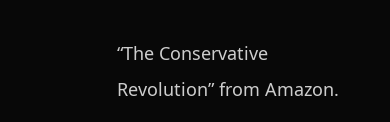“The Conservative Revolution” from Amazon.